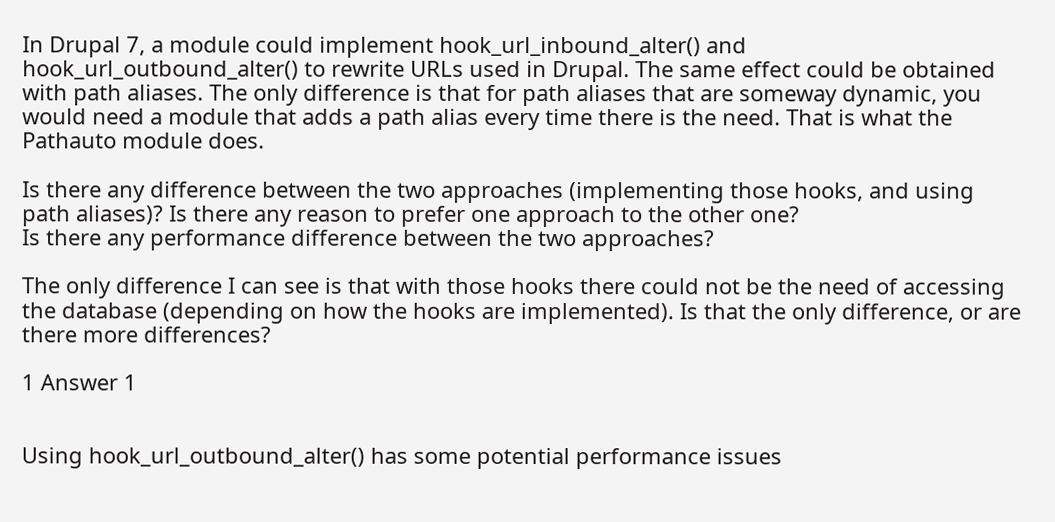In Drupal 7, a module could implement hook_url_inbound_alter() and hook_url_outbound_alter() to rewrite URLs used in Drupal. The same effect could be obtained with path aliases. The only difference is that for path aliases that are someway dynamic, you would need a module that adds a path alias every time there is the need. That is what the Pathauto module does.

Is there any difference between the two approaches (implementing those hooks, and using path aliases)? Is there any reason to prefer one approach to the other one?
Is there any performance difference between the two approaches?

The only difference I can see is that with those hooks there could not be the need of accessing the database (depending on how the hooks are implemented). Is that the only difference, or are there more differences?

1 Answer 1


Using hook_url_outbound_alter() has some potential performance issues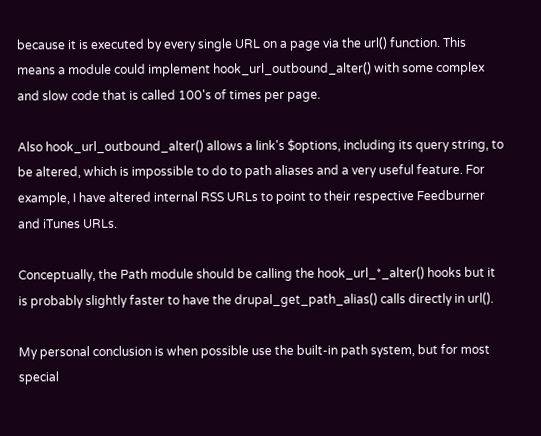because it is executed by every single URL on a page via the url() function. This means a module could implement hook_url_outbound_alter() with some complex and slow code that is called 100's of times per page.

Also hook_url_outbound_alter() allows a link's $options, including its query string, to be altered, which is impossible to do to path aliases and a very useful feature. For example, I have altered internal RSS URLs to point to their respective Feedburner and iTunes URLs.

Conceptually, the Path module should be calling the hook_url_*_alter() hooks but it is probably slightly faster to have the drupal_get_path_alias() calls directly in url().

My personal conclusion is when possible use the built-in path system, but for most special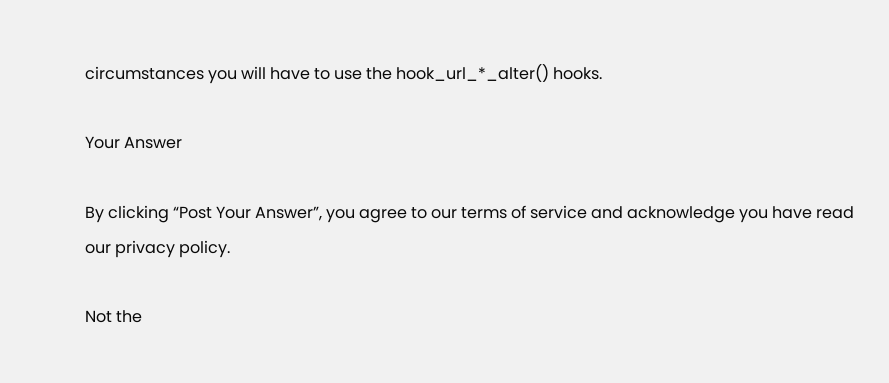circumstances you will have to use the hook_url_*_alter() hooks.

Your Answer

By clicking “Post Your Answer”, you agree to our terms of service and acknowledge you have read our privacy policy.

Not the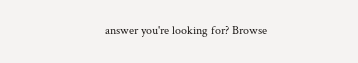answer you're looking for? Browse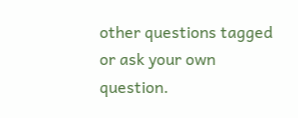other questions tagged or ask your own question.